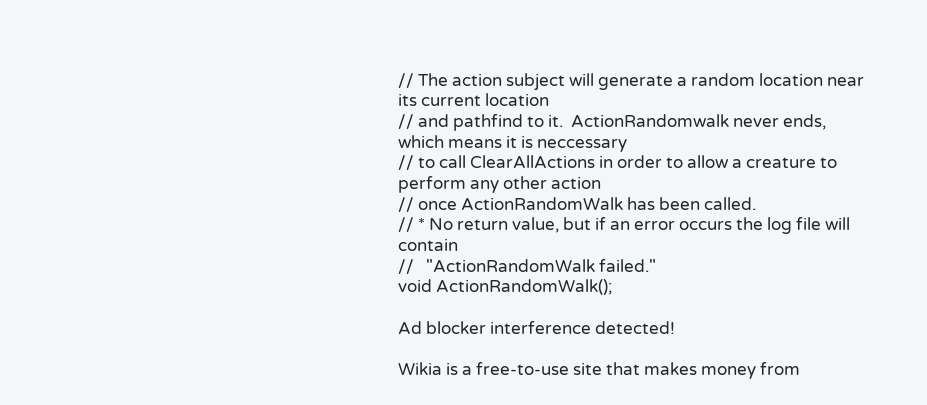// The action subject will generate a random location near its current location
// and pathfind to it.  ActionRandomwalk never ends, which means it is neccessary
// to call ClearAllActions in order to allow a creature to perform any other action
// once ActionRandomWalk has been called.
// * No return value, but if an error occurs the log file will contain
//   "ActionRandomWalk failed."
void ActionRandomWalk();

Ad blocker interference detected!

Wikia is a free-to-use site that makes money from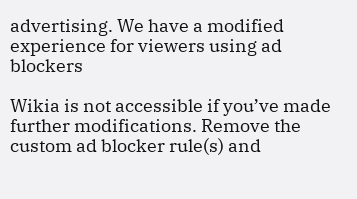advertising. We have a modified experience for viewers using ad blockers

Wikia is not accessible if you’ve made further modifications. Remove the custom ad blocker rule(s) and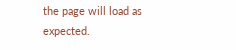the page will load as expected.